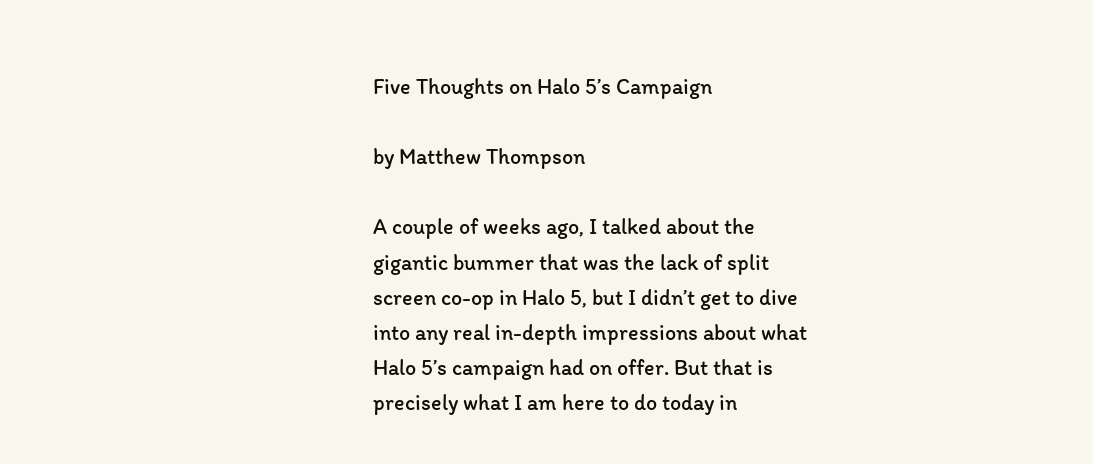Five Thoughts on Halo 5’s Campaign

by Matthew Thompson

A couple of weeks ago, I talked about the gigantic bummer that was the lack of split screen co-op in Halo 5, but I didn’t get to dive into any real in-depth impressions about what Halo 5’s campaign had on offer. But that is precisely what I am here to do today in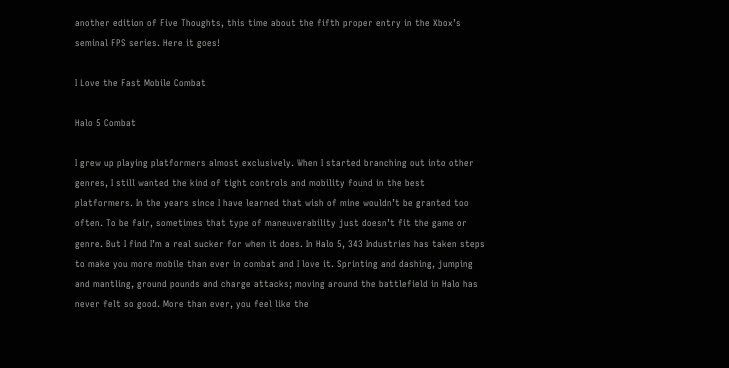another edition of Five Thoughts, this time about the fifth proper entry in the Xbox’s seminal FPS series. Here it goes!

I Love the Fast Mobile Combat

Halo 5 Combat

I grew up playing platformers almost exclusively. When I started branching out into other genres, I still wanted the kind of tight controls and mobility found in the best platformers. In the years since I have learned that wish of mine wouldn’t be granted too often. To be fair, sometimes that type of maneuverability just doesn’t fit the game or genre. But I find I’m a real sucker for when it does. In Halo 5, 343 Industries has taken steps to make you more mobile than ever in combat and I love it. Sprinting and dashing, jumping and mantling, ground pounds and charge attacks; moving around the battlefield in Halo has never felt so good. More than ever, you feel like the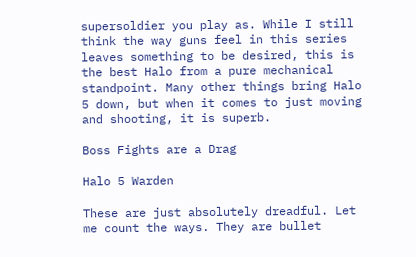supersoldier you play as. While I still think the way guns feel in this series leaves something to be desired, this is the best Halo from a pure mechanical standpoint. Many other things bring Halo 5 down, but when it comes to just moving and shooting, it is superb.

Boss Fights are a Drag

Halo 5 Warden

These are just absolutely dreadful. Let me count the ways. They are bullet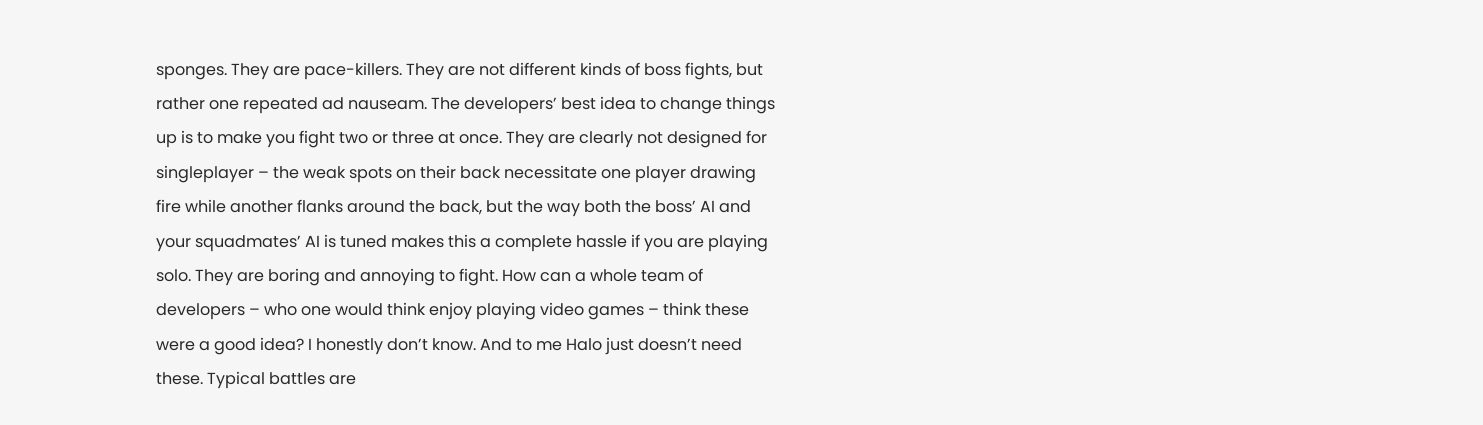sponges. They are pace-killers. They are not different kinds of boss fights, but rather one repeated ad nauseam. The developers’ best idea to change things up is to make you fight two or three at once. They are clearly not designed for singleplayer – the weak spots on their back necessitate one player drawing fire while another flanks around the back, but the way both the boss’ AI and your squadmates’ AI is tuned makes this a complete hassle if you are playing solo. They are boring and annoying to fight. How can a whole team of developers – who one would think enjoy playing video games – think these were a good idea? I honestly don’t know. And to me Halo just doesn’t need these. Typical battles are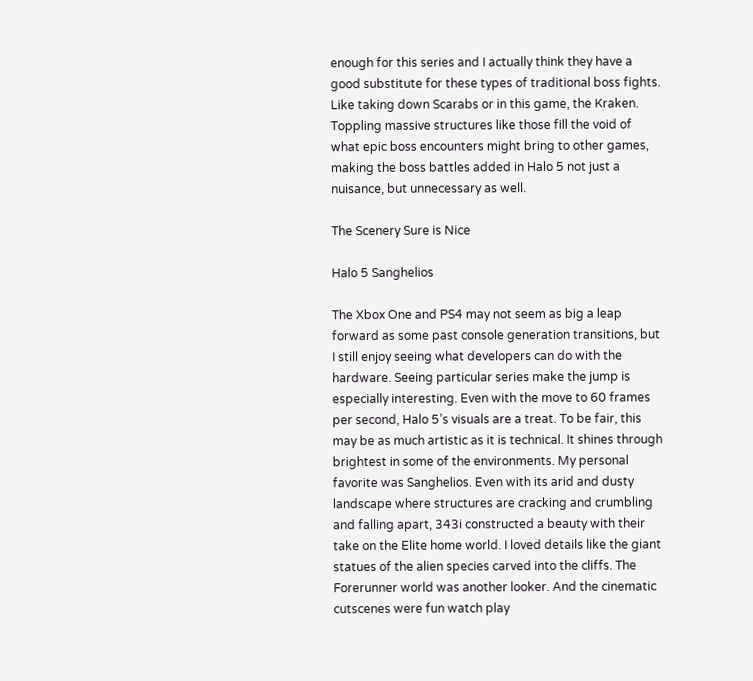enough for this series and I actually think they have a good substitute for these types of traditional boss fights. Like taking down Scarabs or in this game, the Kraken. Toppling massive structures like those fill the void of what epic boss encounters might bring to other games, making the boss battles added in Halo 5 not just a nuisance, but unnecessary as well.

The Scenery Sure is Nice

Halo 5 Sanghelios

The Xbox One and PS4 may not seem as big a leap forward as some past console generation transitions, but I still enjoy seeing what developers can do with the hardware. Seeing particular series make the jump is especially interesting. Even with the move to 60 frames per second, Halo 5’s visuals are a treat. To be fair, this may be as much artistic as it is technical. It shines through brightest in some of the environments. My personal favorite was Sanghelios. Even with its arid and dusty landscape where structures are cracking and crumbling and falling apart, 343i constructed a beauty with their take on the Elite home world. I loved details like the giant statues of the alien species carved into the cliffs. The Forerunner world was another looker. And the cinematic cutscenes were fun watch play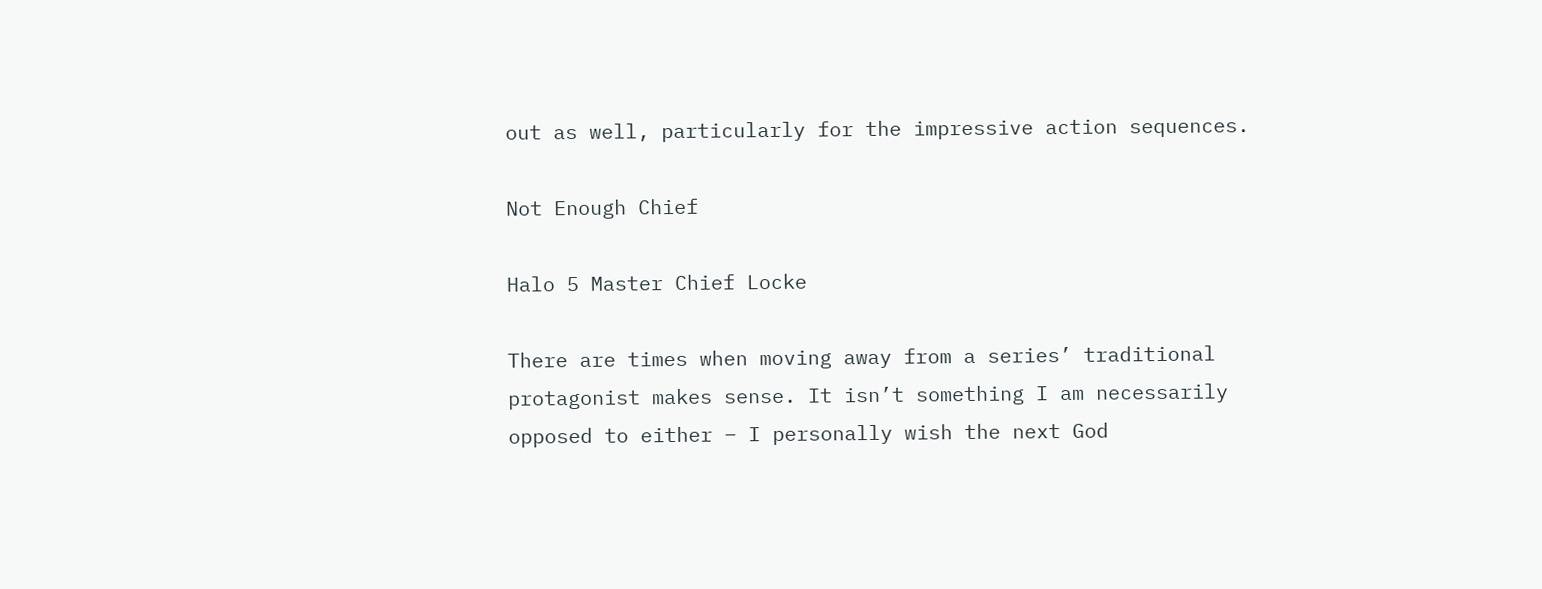out as well, particularly for the impressive action sequences.

Not Enough Chief

Halo 5 Master Chief Locke

There are times when moving away from a series’ traditional protagonist makes sense. It isn’t something I am necessarily opposed to either – I personally wish the next God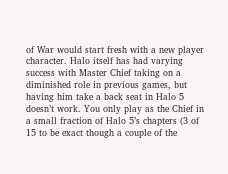of War would start fresh with a new player character. Halo itself has had varying success with Master Chief taking on a diminished role in previous games, but having him take a back seat in Halo 5 doesn’t work. You only play as the Chief in a small fraction of Halo 5’s chapters (3 of 15 to be exact though a couple of the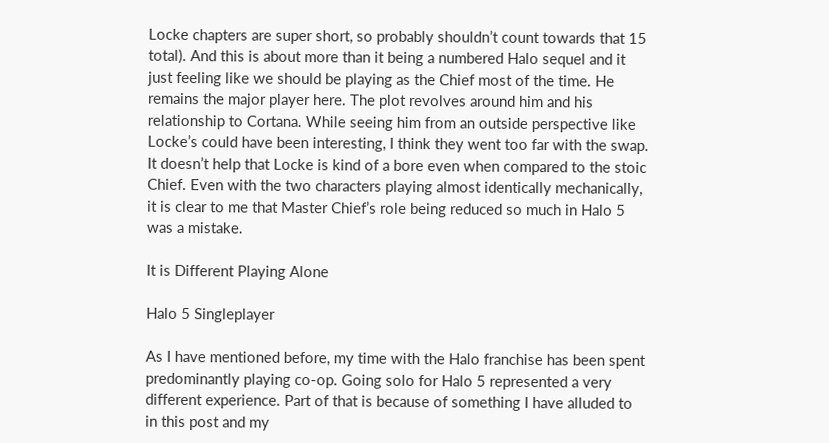Locke chapters are super short, so probably shouldn’t count towards that 15 total). And this is about more than it being a numbered Halo sequel and it just feeling like we should be playing as the Chief most of the time. He remains the major player here. The plot revolves around him and his relationship to Cortana. While seeing him from an outside perspective like Locke’s could have been interesting, I think they went too far with the swap. It doesn’t help that Locke is kind of a bore even when compared to the stoic Chief. Even with the two characters playing almost identically mechanically, it is clear to me that Master Chief’s role being reduced so much in Halo 5 was a mistake.

It is Different Playing Alone

Halo 5 Singleplayer

As I have mentioned before, my time with the Halo franchise has been spent predominantly playing co-op. Going solo for Halo 5 represented a very different experience. Part of that is because of something I have alluded to in this post and my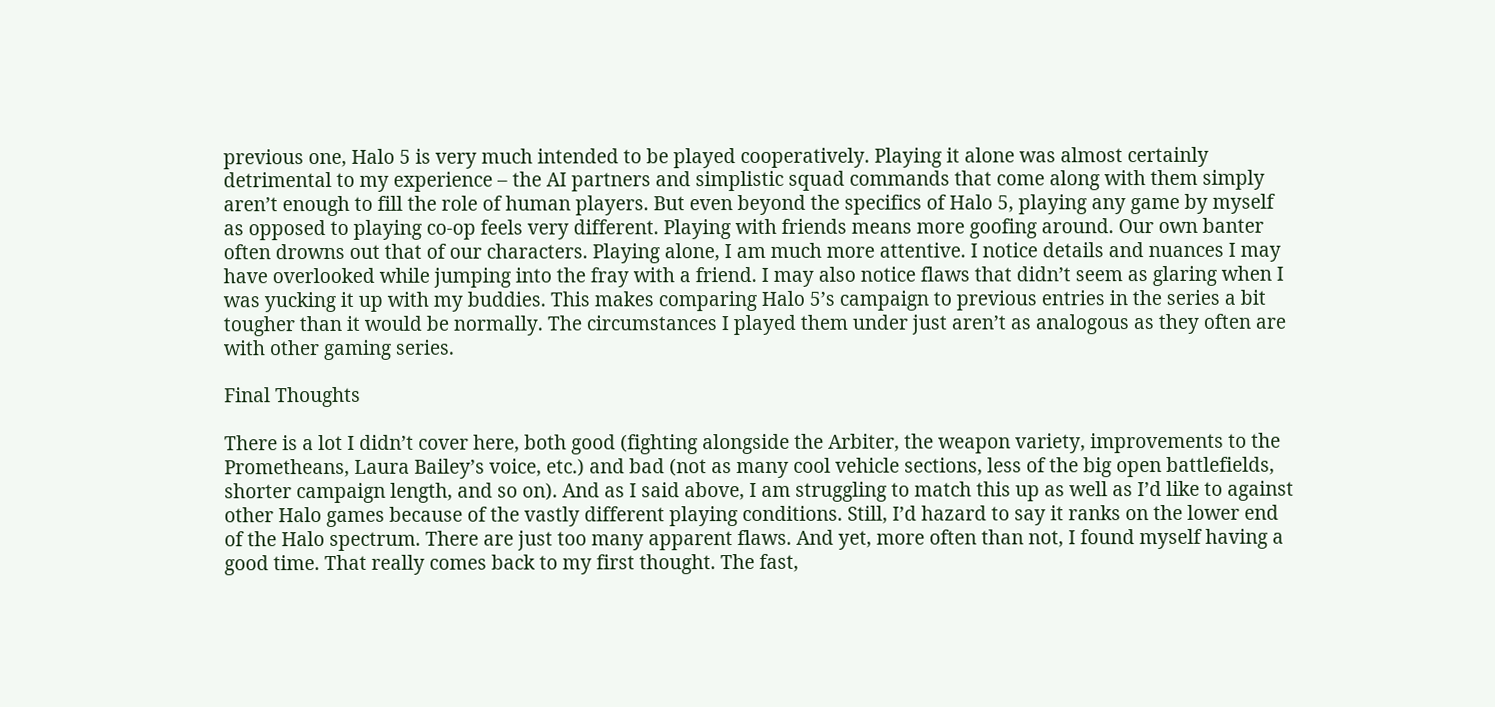previous one, Halo 5 is very much intended to be played cooperatively. Playing it alone was almost certainly detrimental to my experience – the AI partners and simplistic squad commands that come along with them simply aren’t enough to fill the role of human players. But even beyond the specifics of Halo 5, playing any game by myself as opposed to playing co-op feels very different. Playing with friends means more goofing around. Our own banter often drowns out that of our characters. Playing alone, I am much more attentive. I notice details and nuances I may have overlooked while jumping into the fray with a friend. I may also notice flaws that didn’t seem as glaring when I was yucking it up with my buddies. This makes comparing Halo 5’s campaign to previous entries in the series a bit tougher than it would be normally. The circumstances I played them under just aren’t as analogous as they often are with other gaming series.

Final Thoughts

There is a lot I didn’t cover here, both good (fighting alongside the Arbiter, the weapon variety, improvements to the Prometheans, Laura Bailey’s voice, etc.) and bad (not as many cool vehicle sections, less of the big open battlefields, shorter campaign length, and so on). And as I said above, I am struggling to match this up as well as I’d like to against other Halo games because of the vastly different playing conditions. Still, I’d hazard to say it ranks on the lower end of the Halo spectrum. There are just too many apparent flaws. And yet, more often than not, I found myself having a good time. That really comes back to my first thought. The fast,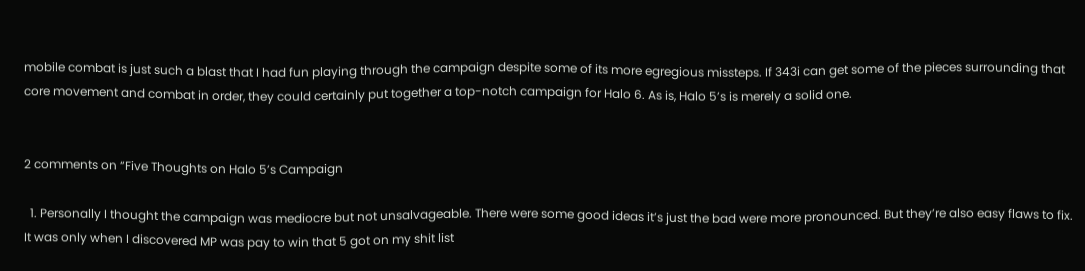mobile combat is just such a blast that I had fun playing through the campaign despite some of its more egregious missteps. If 343i can get some of the pieces surrounding that core movement and combat in order, they could certainly put together a top-notch campaign for Halo 6. As is, Halo 5’s is merely a solid one.


2 comments on “Five Thoughts on Halo 5’s Campaign

  1. Personally I thought the campaign was mediocre but not unsalvageable. There were some good ideas it’s just the bad were more pronounced. But they’re also easy flaws to fix. It was only when I discovered MP was pay to win that 5 got on my shit list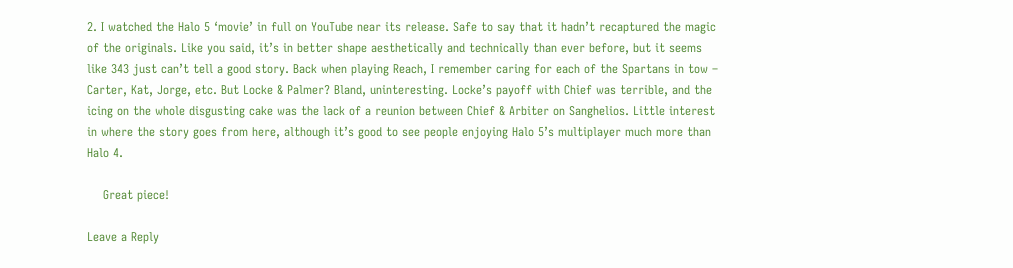2. I watched the Halo 5 ‘movie’ in full on YouTube near its release. Safe to say that it hadn’t recaptured the magic of the originals. Like you said, it’s in better shape aesthetically and technically than ever before, but it seems like 343 just can’t tell a good story. Back when playing Reach, I remember caring for each of the Spartans in tow – Carter, Kat, Jorge, etc. But Locke & Palmer? Bland, uninteresting. Locke’s payoff with Chief was terrible, and the icing on the whole disgusting cake was the lack of a reunion between Chief & Arbiter on Sanghelios. Little interest in where the story goes from here, although it’s good to see people enjoying Halo 5’s multiplayer much more than Halo 4.

    Great piece!

Leave a Reply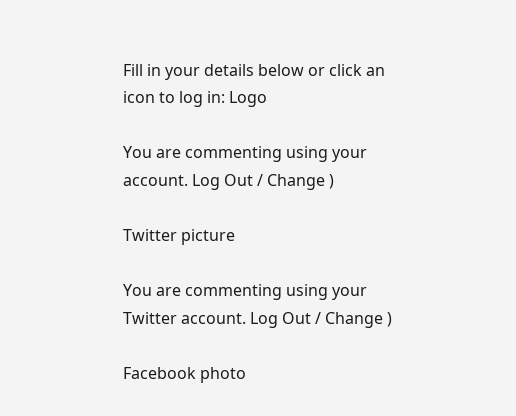Fill in your details below or click an icon to log in: Logo

You are commenting using your account. Log Out / Change )

Twitter picture

You are commenting using your Twitter account. Log Out / Change )

Facebook photo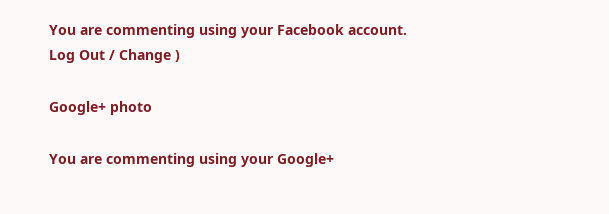You are commenting using your Facebook account. Log Out / Change )

Google+ photo

You are commenting using your Google+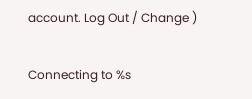account. Log Out / Change )

Connecting to %s